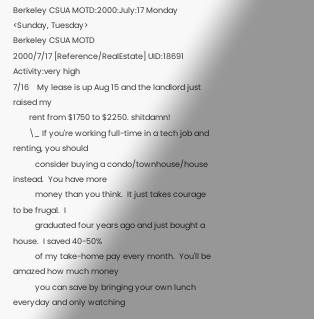Berkeley CSUA MOTD:2000:July:17 Monday <Sunday, Tuesday>
Berkeley CSUA MOTD
2000/7/17 [Reference/RealEstate] UID:18691 Activity:very high
7/16    My lease is up Aug 15 and the landlord just raised my
        rent from $1750 to $2250. shitdamn!
        \_ If you're working full-time in a tech job and renting, you should
           consider buying a condo/townhouse/house instead.  You have more
           money than you think.  It just takes courage to be frugal.  I
           graduated four years ago and just bought a house.  I saved 40-50%
           of my take-home pay every month.  You'll be amazed how much money
           you can save by bringing your own lunch everyday and only watching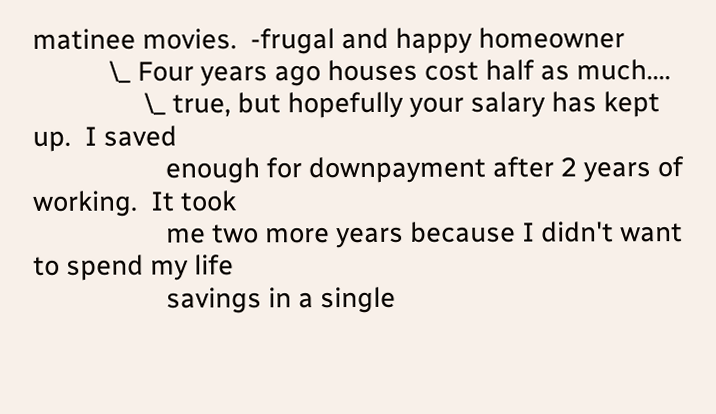matinee movies.  -frugal and happy homeowner
           \_ Four years ago houses cost half as much....
                \_ true, but hopefully your salary has kept up.  I saved
                   enough for downpayment after 2 years of working.  It took
                   me two more years because I didn't want to spend my life
                   savings in a single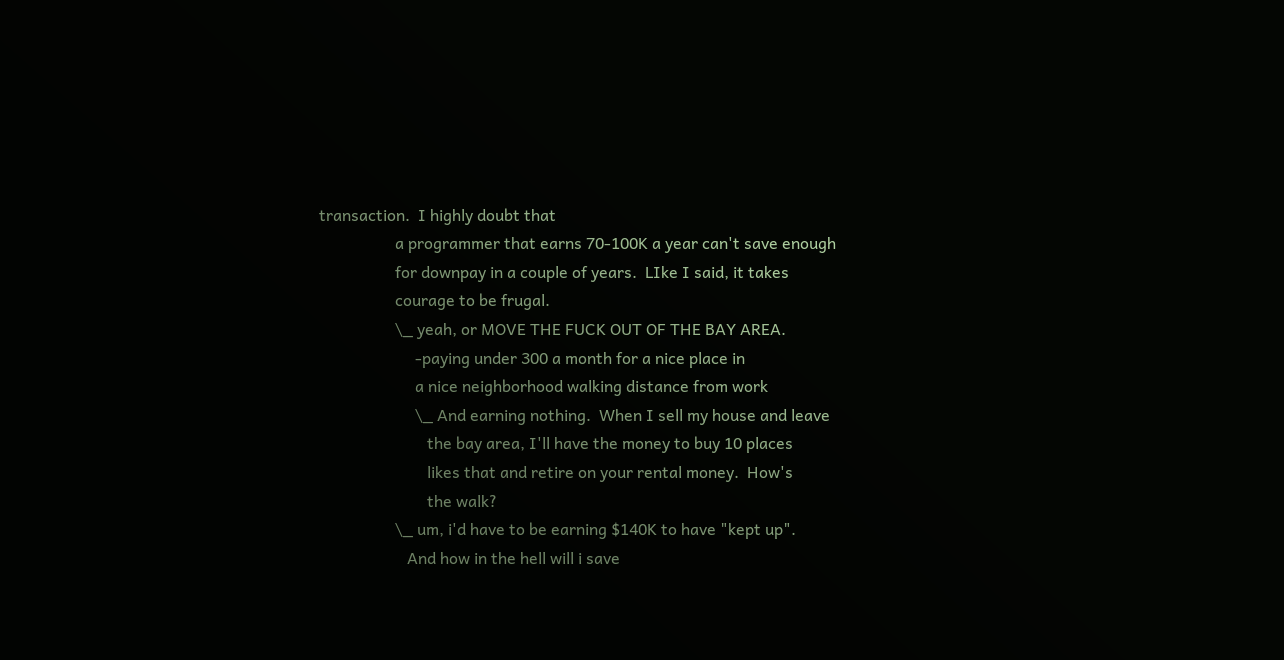transaction.  I highly doubt that
                   a programmer that earns 70-100K a year can't save enough
                   for downpay in a couple of years.  LIke I said, it takes
                   courage to be frugal.
                   \_ yeah, or MOVE THE FUCK OUT OF THE BAY AREA.
                        -paying under 300 a month for a nice place in
                        a nice neighborhood walking distance from work
                        \_ And earning nothing.  When I sell my house and leave
                           the bay area, I'll have the money to buy 10 places
                           likes that and retire on your rental money.  How's
                           the walk?
                   \_ um, i'd have to be earning $140K to have "kept up".
                      And how in the hell will i save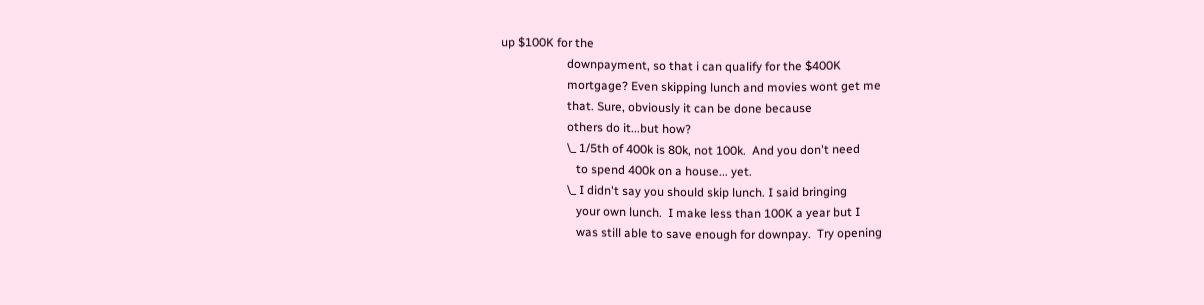up $100K for the
                      downpayment, so that i can qualify for the $400K
                      mortgage? Even skipping lunch and movies wont get me
                      that. Sure, obviously it can be done because
                      others do it...but how?
                      \_ 1/5th of 400k is 80k, not 100k.  And you don't need
                         to spend 400k on a house... yet.
                      \_ I didn't say you should skip lunch. I said bringing
                         your own lunch.  I make less than 100K a year but I
                         was still able to save enough for downpay.  Try opening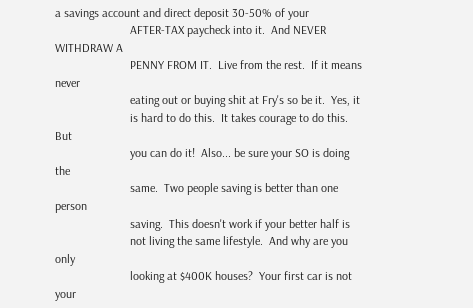a savings account and direct deposit 30-50% of your
                         AFTER-TAX paycheck into it.  And NEVER WITHDRAW A
                         PENNY FROM IT.  Live from the rest.  If it means never
                         eating out or buying shit at Fry's so be it.  Yes, it
                         is hard to do this.  It takes courage to do this. But
                         you can do it!  Also... be sure your SO is doing the
                         same.  Two people saving is better than one person
                         saving.  This doesn't work if your better half is
                         not living the same lifestyle.  And why are you only
                         looking at $400K houses?  Your first car is not your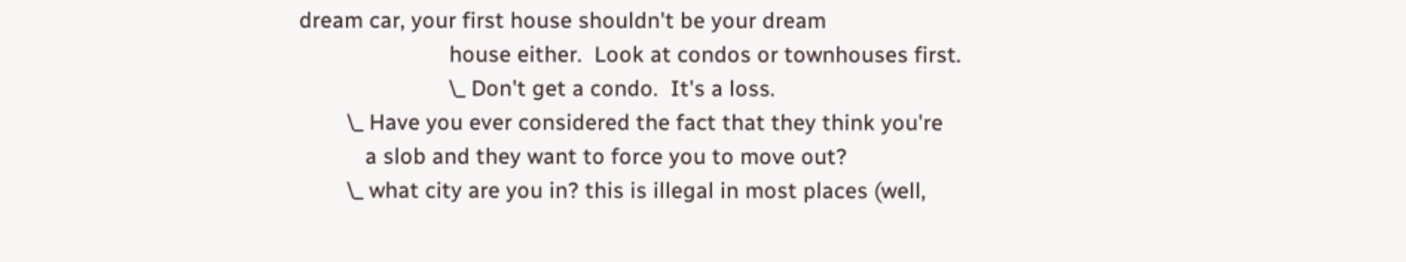dream car, your first house shouldn't be your dream
                         house either.  Look at condos or townhouses first.
                         \_ Don't get a condo.  It's a loss.
        \_ Have you ever considered the fact that they think you're
           a slob and they want to force you to move out?
        \_ what city are you in? this is illegal in most places (well,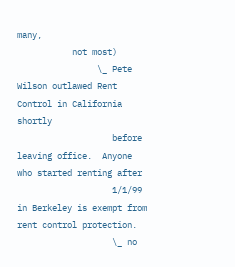many,
           not most)
                \_ Pete Wilson outlawed Rent Control in California shortly
                   before leaving office.  Anyone who started renting after
                   1/1/99 in Berkeley is exempt from rent control protection.
                   \_ no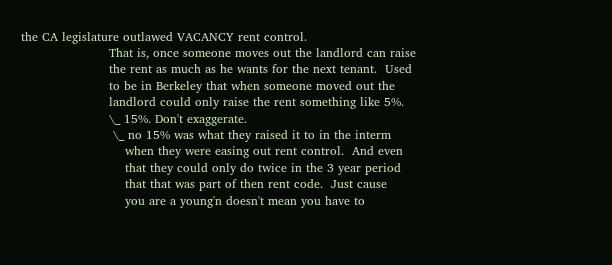the CA legislature outlawed VACANCY rent control.
                      That is, once someone moves out the landlord can raise
                      the rent as much as he wants for the next tenant.  Used
                      to be in Berkeley that when someone moved out the
                      landlord could only raise the rent something like 5%.
                      \_ 15%. Don't exaggerate.
                       \_ no 15% was what they raised it to in the interm
                          when they were easing out rent control.  And even
                          that they could only do twice in the 3 year period
                          that that was part of then rent code.  Just cause
                          you are a young'n doesn't mean you have to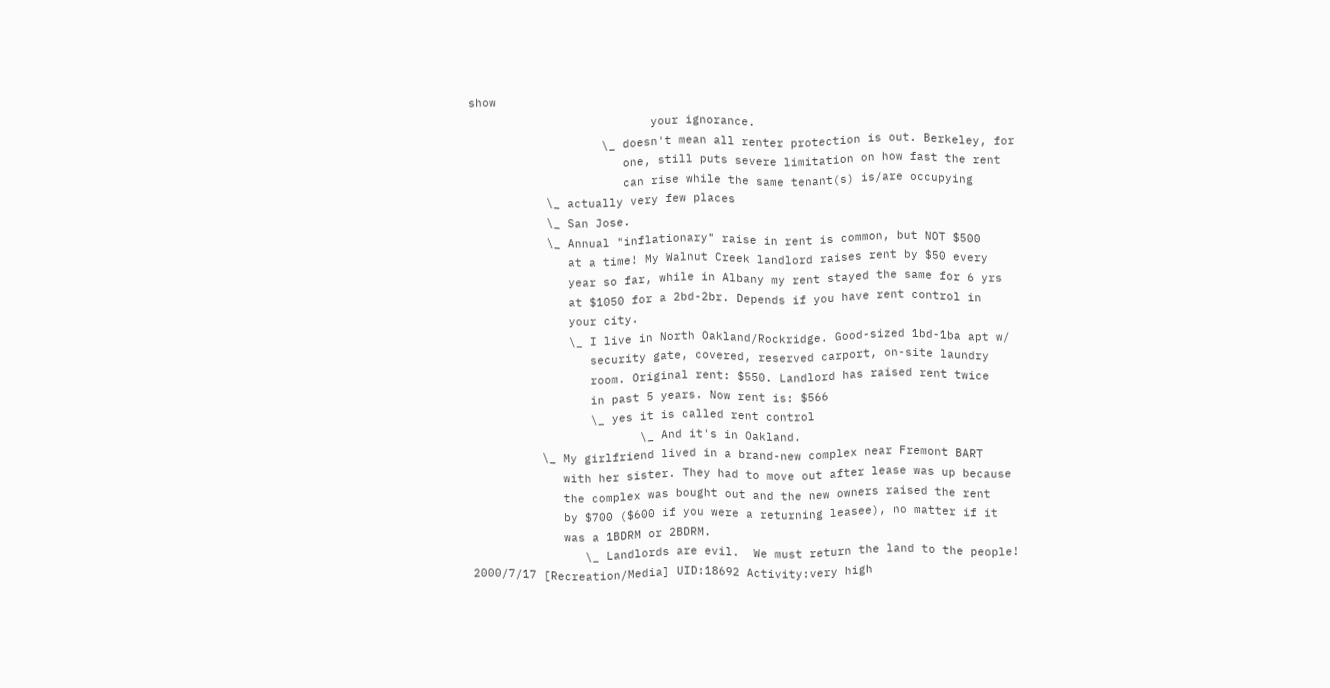show
                          your ignorance.
                   \_ doesn't mean all renter protection is out. Berkeley, for
                      one, still puts severe limitation on how fast the rent
                      can rise while the same tenant(s) is/are occupying
           \_ actually very few places
           \_ San Jose.
           \_ Annual "inflationary" raise in rent is common, but NOT $500
              at a time! My Walnut Creek landlord raises rent by $50 every
              year so far, while in Albany my rent stayed the same for 6 yrs
              at $1050 for a 2bd-2br. Depends if you have rent control in
              your city.
              \_ I live in North Oakland/Rockridge. Good-sized 1bd-1ba apt w/
                 security gate, covered, reserved carport, on-site laundry
                 room. Original rent: $550. Landlord has raised rent twice
                 in past 5 years. Now rent is: $566
                 \_ yes it is called rent control
                        \_ And it's in Oakland.
          \_ My girlfriend lived in a brand-new complex near Fremont BART
             with her sister. They had to move out after lease was up because
             the complex was bought out and the new owners raised the rent
             by $700 ($600 if you were a returning leasee), no matter if it
             was a 1BDRM or 2BDRM.
                \_ Landlords are evil.  We must return the land to the people!
2000/7/17 [Recreation/Media] UID:18692 Activity:very high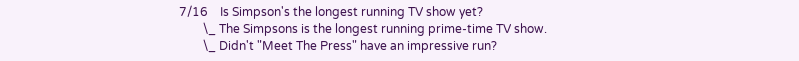7/16    Is Simpson's the longest running TV show yet?
        \_ The Simpsons is the longest running prime-time TV show.
        \_ Didn't "Meet The Press" have an impressive run?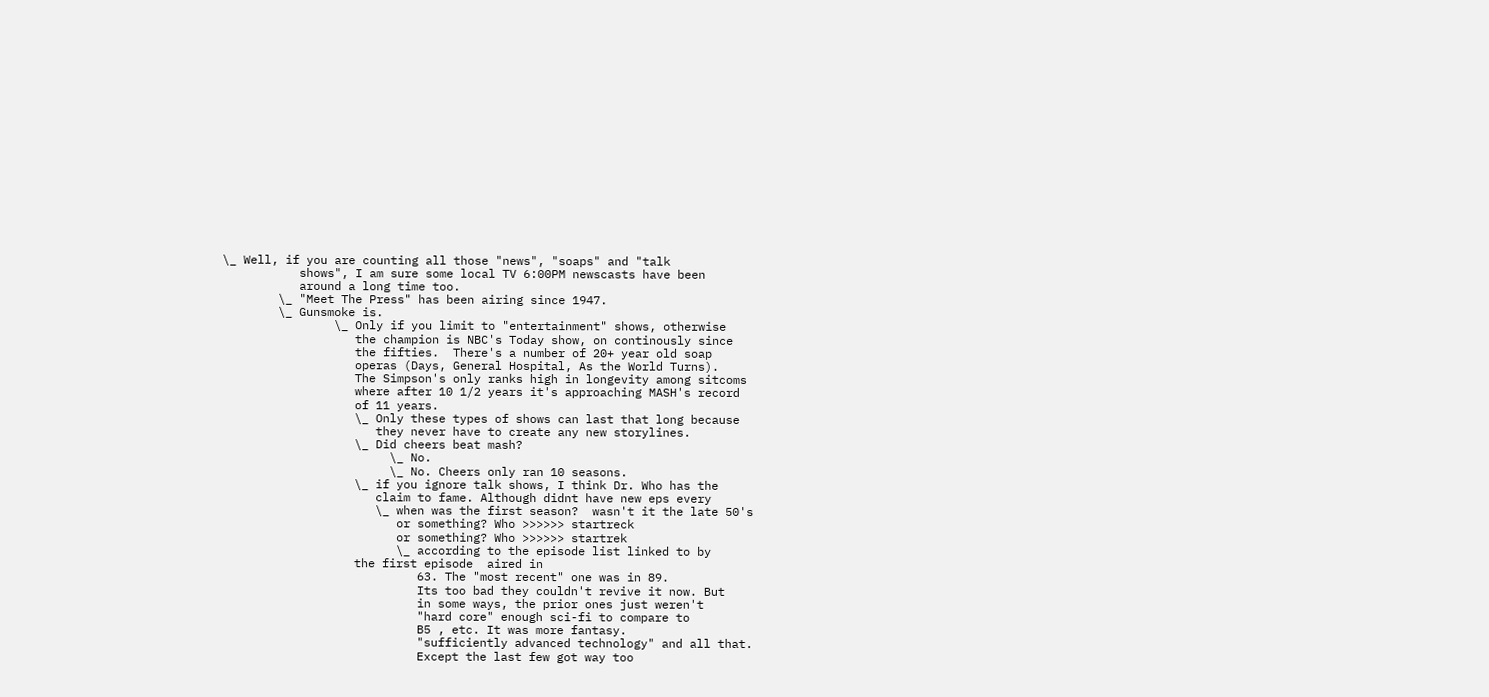\_ Well, if you are counting all those "news", "soaps" and "talk
           shows", I am sure some local TV 6:00PM newscasts have been
           around a long time too.
        \_ "Meet The Press" has been airing since 1947.
        \_ Gunsmoke is.
                \_ Only if you limit to "entertainment" shows, otherwise
                   the champion is NBC's Today show, on continously since
                   the fifties.  There's a number of 20+ year old soap
                   operas (Days, General Hospital, As the World Turns).
                   The Simpson's only ranks high in longevity among sitcoms
                   where after 10 1/2 years it's approaching MASH's record
                   of 11 years.
                   \_ Only these types of shows can last that long because
                      they never have to create any new storylines.
                   \_ Did cheers beat mash?
                        \_ No.
                        \_ No. Cheers only ran 10 seasons.
                   \_ if you ignore talk shows, I think Dr. Who has the
                      claim to fame. Although didnt have new eps every
                      \_ when was the first season?  wasn't it the late 50's
                         or something? Who >>>>>> startreck
                         or something? Who >>>>>> startrek
                         \_ according to the episode list linked to by
                   the first episode  aired in
                            63. The "most recent" one was in 89.
                            Its too bad they couldn't revive it now. But
                            in some ways, the prior ones just weren't
                            "hard core" enough sci-fi to compare to
                            B5 , etc. It was more fantasy.
                            "sufficiently advanced technology" and all that.
                            Except the last few got way too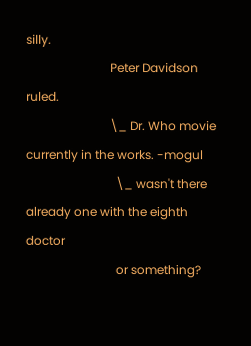silly.
                            Peter Davidson ruled.
                            \_ Dr. Who movie currently in the works. -mogul
                              \_ wasn't there already one with the eighth doctor
                              or something?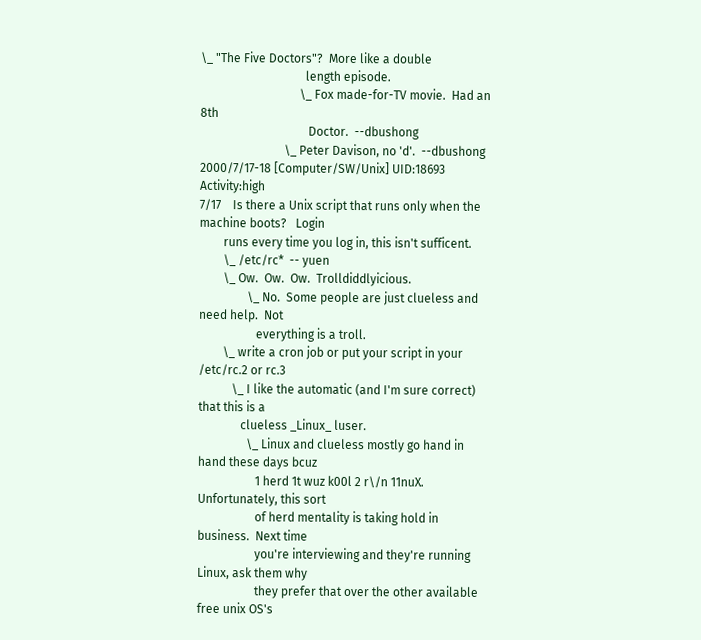\_ "The Five Doctors"?  More like a double
                                   length episode.
                                 \_ Fox made-for-TV movie.  Had an 8th
                                    Doctor.  --dbushong
                            \_ Peter Davison, no 'd'.  --dbushong
2000/7/17-18 [Computer/SW/Unix] UID:18693 Activity:high
7/17    Is there a Unix script that runs only when the machine boots?   Login
        runs every time you log in, this isn't sufficent.
        \_ /etc/rc*  -- yuen
        \_ Ow.  Ow.  Ow.  Trolldiddlyicious.
                \_ No.  Some people are just clueless and need help.  Not
                   everything is a troll.
        \_ write a cron job or put your script in your /etc/rc.2 or rc.3
           \_ I like the automatic (and I'm sure correct) that this is a
              clueless _Linux_ luser.
                \_ Linux and clueless mostly go hand in hand these days bcuz
                   1 herd 1t wuz k00l 2 r\/n 11nuX.  Unfortunately, this sort
                   of herd mentality is taking hold in business.  Next time
                   you're interviewing and they're running Linux, ask them why
                   they prefer that over the other available free unix OS's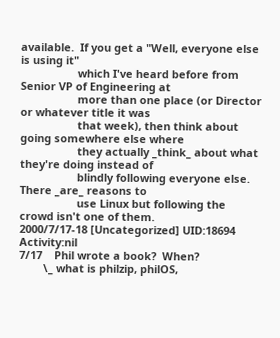available.  If you get a "Well, everyone else is using it"
                   which I've heard before from Senior VP of Engineering at
                   more than one place (or Director or whatever title it was
                   that week), then think about going somewhere else where
                   they actually _think_ about what they're doing instead of
                   blindly following everyone else.  There _are_ reasons to
                   use Linux but following the crowd isn't one of them.
2000/7/17-18 [Uncategorized] UID:18694 Activity:nil
7/17    Phil wrote a book?  When?
        \_ what is philzip, philOS,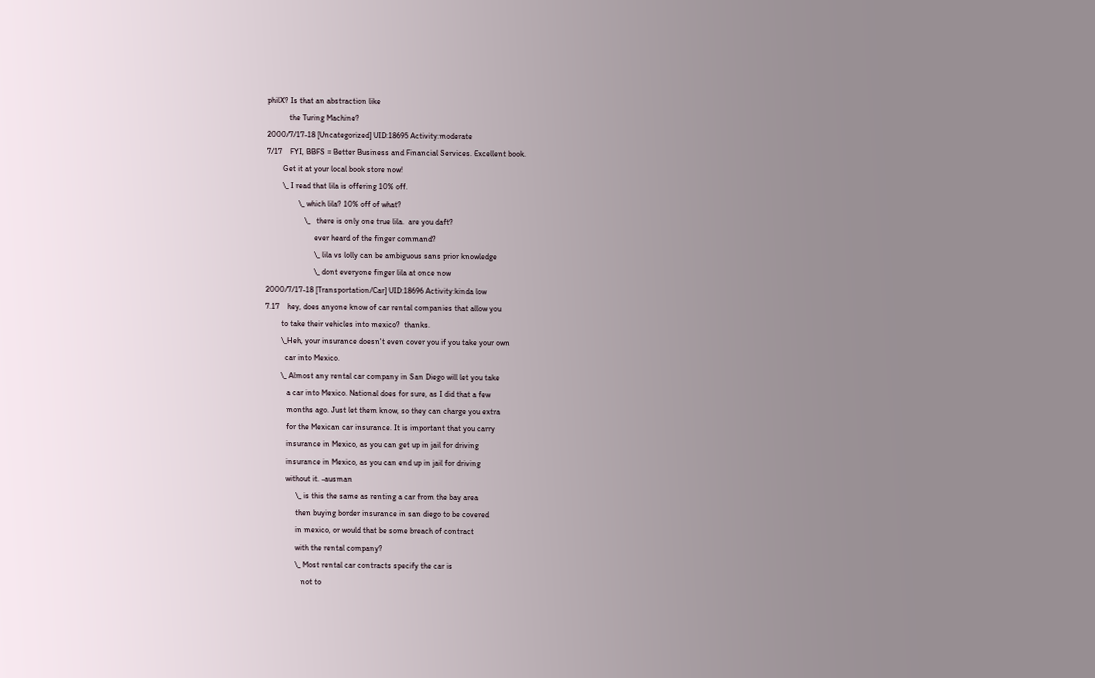philX? Is that an abstraction like
           the Turing Machine?
2000/7/17-18 [Uncategorized] UID:18695 Activity:moderate
7/17    FYI, BBFS = Better Business and Financial Services. Excellent book.
        Get it at your local book store now!
        \_ I read that lila is offering 10% off.
                \_ which lila? 10% off of what?
                   \_   there is only one true lila.  are you daft?
                        ever heard of the finger command?
                        \_ lila vs lolly can be ambiguous sans prior knowledge
                        \_ dont everyone finger lila at once now
2000/7/17-18 [Transportation/Car] UID:18696 Activity:kinda low
7.17    hey, does anyone know of car rental companies that allow you
        to take their vehicles into mexico?  thanks.
        \_Heh, your insurance doesn't even cover you if you take your own
          car into Mexico.
        \_ Almost any rental car company in San Diego will let you take
           a car into Mexico. National does for sure, as I did that a few
           months ago. Just let them know, so they can charge you extra
           for the Mexican car insurance. It is important that you carry
           insurance in Mexico, as you can get up in jail for driving
           insurance in Mexico, as you can end up in jail for driving
           without it. -ausman
                \_ is this the same as renting a car from the bay area
                then buying border insurance in san diego to be covered
                in mexico, or would that be some breach of contract
                with the rental company?
                \_ Most rental car contracts specify the car is
                   not to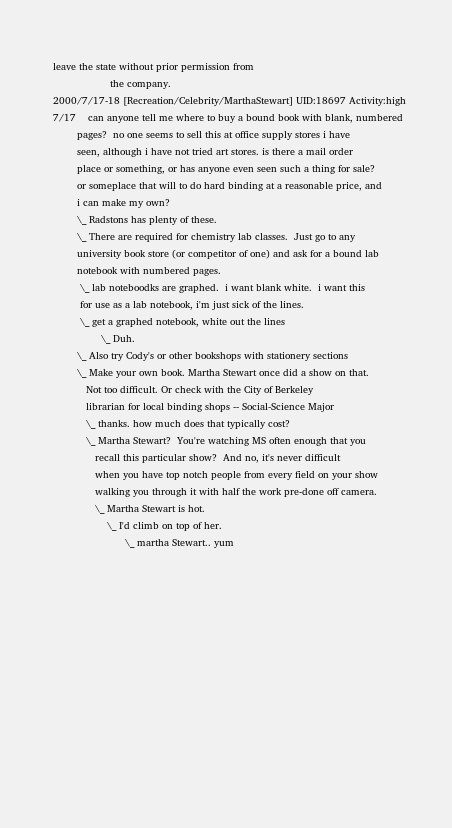leave the state without prior permission from
                   the company.
2000/7/17-18 [Recreation/Celebrity/MarthaStewart] UID:18697 Activity:high
7/17    can anyone tell me where to buy a bound book with blank, numbered
        pages?  no one seems to sell this at office supply stores i have
        seen, although i have not tried art stores. is there a mail order
        place or something, or has anyone even seen such a thing for sale?
        or someplace that will to do hard binding at a reasonable price, and
        i can make my own?
        \_ Radstons has plenty of these.
        \_ There are required for chemistry lab classes.  Just go to any
        university book store (or competitor of one) and ask for a bound lab
        notebook with numbered pages.
         \_ lab noteboodks are graphed.  i want blank white.  i want this
         for use as a lab notebook, i'm just sick of the lines.
         \_ get a graphed notebook, white out the lines
                \_ Duh.
        \_ Also try Cody's or other bookshops with stationery sections
        \_ Make your own book. Martha Stewart once did a show on that.
           Not too difficult. Or check with the City of Berkeley
           librarian for local binding shops -- Social-Science Major
           \_ thanks. how much does that typically cost?
           \_ Martha Stewart?  You're watching MS often enough that you
              recall this particular show?  And no, it's never difficult
              when you have top notch people from every field on your show
              walking you through it with half the work pre-done off camera.
              \_ Martha Stewart is hot.
                  \_ I'd climb on top of her.
                        \_ martha Stewart.. yum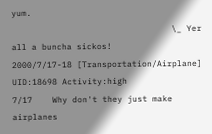yum.
                                \_ Yer all a buncha sickos!
2000/7/17-18 [Transportation/Airplane] UID:18698 Activity:high
7/17    Why don't they just make airplanes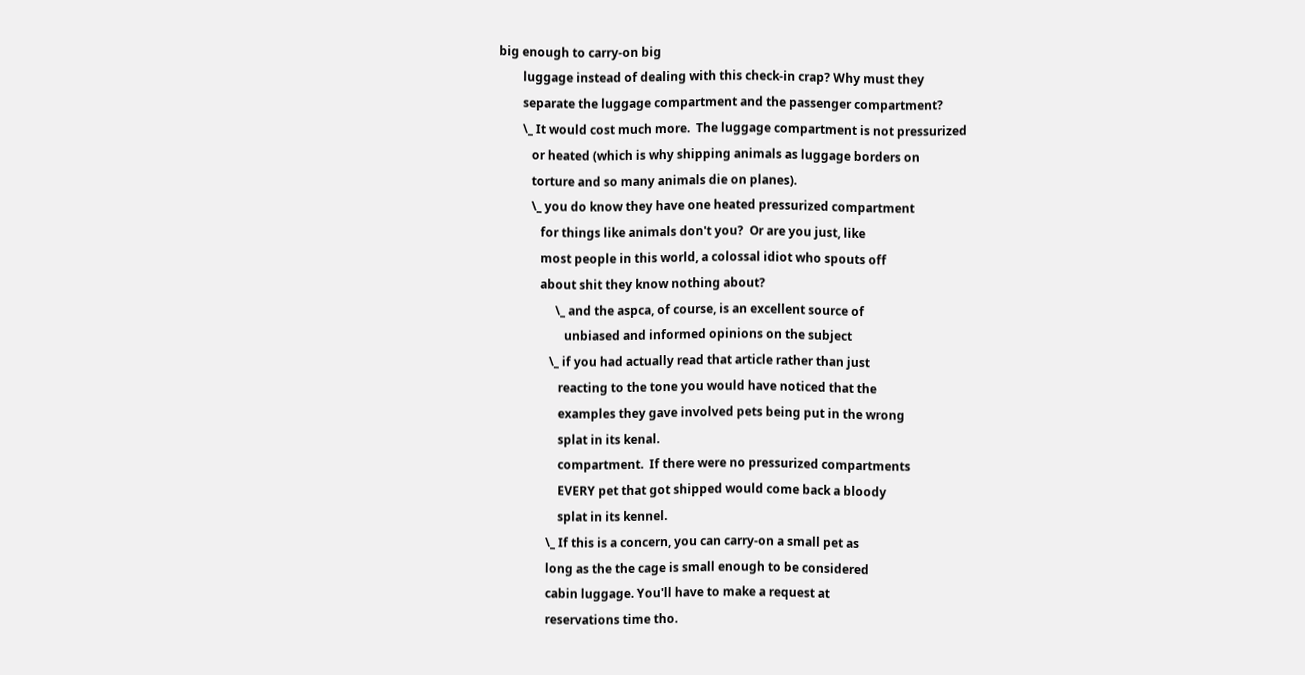big enough to carry-on big
        luggage instead of dealing with this check-in crap? Why must they
        separate the luggage compartment and the passenger compartment?
        \_ It would cost much more.  The luggage compartment is not pressurized
           or heated (which is why shipping animals as luggage borders on
           torture and so many animals die on planes).
           \_ you do know they have one heated pressurized compartment
              for things like animals don't you?  Or are you just, like
              most people in this world, a colossal idiot who spouts off
              about shit they know nothing about?
                   \_ and the aspca, of course, is an excellent source of
                      unbiased and informed opinions on the subject
                 \_ if you had actually read that article rather than just
                    reacting to the tone you would have noticed that the
                    examples they gave involved pets being put in the wrong
                    splat in its kenal.
                    compartment.  If there were no pressurized compartments
                    EVERY pet that got shipped would come back a bloody
                    splat in its kennel.
                \_ If this is a concern, you can carry-on a small pet as
                long as the the cage is small enough to be considered
                cabin luggage. You'll have to make a request at
                reservations time tho.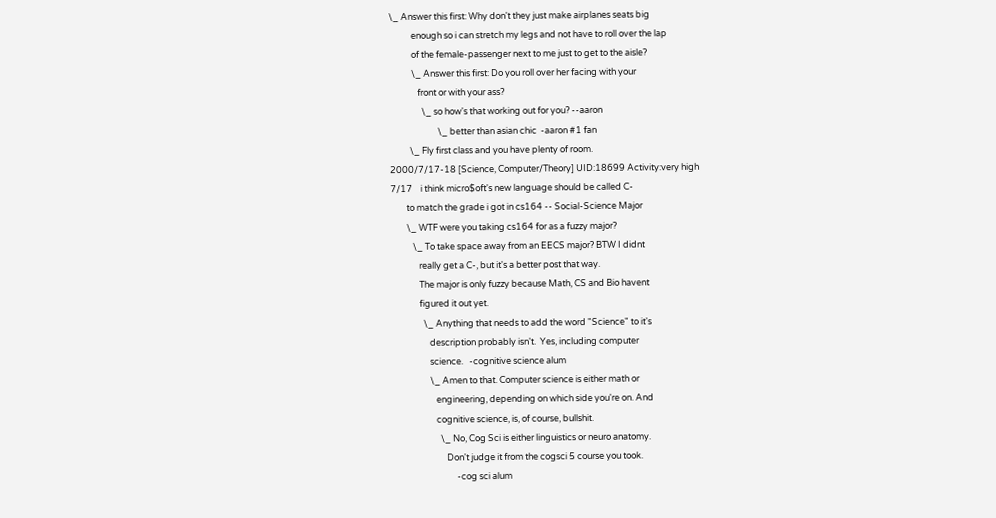\_ Answer this first: Why don't they just make airplanes seats big
           enough so i can stretch my legs and not have to roll over the lap
           of the female-passenger next to me just to get to the aisle?
           \_ Answer this first: Do you roll over her facing with your
              front or with your ass?
                \_ so how's that working out for you? --aaron
                        \_ better than asian chic  -aaron #1 fan
          \_ Fly first class and you have plenty of room.
2000/7/17-18 [Science, Computer/Theory] UID:18699 Activity:very high
7/17    i think micro$oft's new language should be called C-
        to match the grade i got in cs164 -- Social-Science Major
        \_ WTF were you taking cs164 for as a fuzzy major?
           \_ To take space away from an EECS major? BTW I didnt
              really get a C-, but it's a better post that way.
              The major is only fuzzy because Math, CS and Bio havent
              figured it out yet.
                \_ Anything that needs to add the word "Science" to it's
                   description probably isn't.  Yes, including computer
                   science.   -cognitive science alum
                   \_ Amen to that. Computer science is either math or
                      engineering, depending on which side you're on. And
                      cognitive science, is, of course, bullshit.
                        \_ No, Cog Sci is either linguistics or neuro anatomy.
                           Don't judge it from the cogsci 5 course you took.
                                -cog sci alum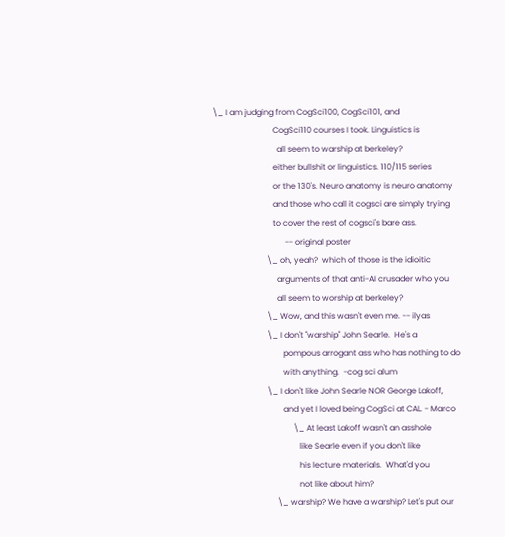\_ I am judging from CogSci100, CogSci101, and
                              CogSci110 courses I took. Linguistics is
                                all seem to warship at berkeley?
                              either bullshit or linguistics. 110/115 series
                              or the 130's. Neuro anatomy is neuro anatomy
                              and those who call it cogsci are simply trying
                              to cover the rest of cogsci's bare ass.
                                    -- original poster
                           \_ oh, yeah?  which of those is the idioitic
                                arguments of that anti-AI crusader who you
                                all seem to worship at berkeley?
                           \_ Wow, and this wasn't even me. -- ilyas
                           \_ I don't "warship" John Searle.  He's a
                                   pompous arrogant ass who has nothing to do
                                   with anything.  -cog sci alum
                           \_ I don't like John Searle NOR George Lakoff,
                                   and yet I loved being CogSci at CAL. - Marco
                                        \_ At least Lakoff wasn't an asshole
                                           like Searle even if you don't like
                                           his lecture materials.  What'd you
                                           not like about him?
                                \_ warship? We have a warship? Let's put our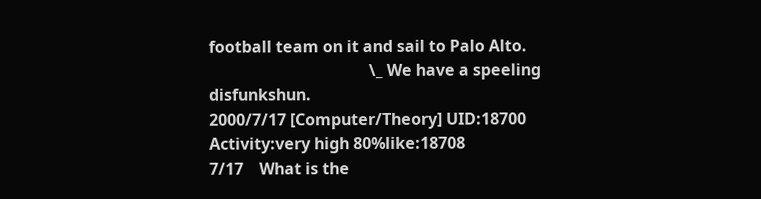football team on it and sail to Palo Alto.
                                        \_ We have a speeling disfunkshun.
2000/7/17 [Computer/Theory] UID:18700 Activity:very high 80%like:18708
7/17    What is the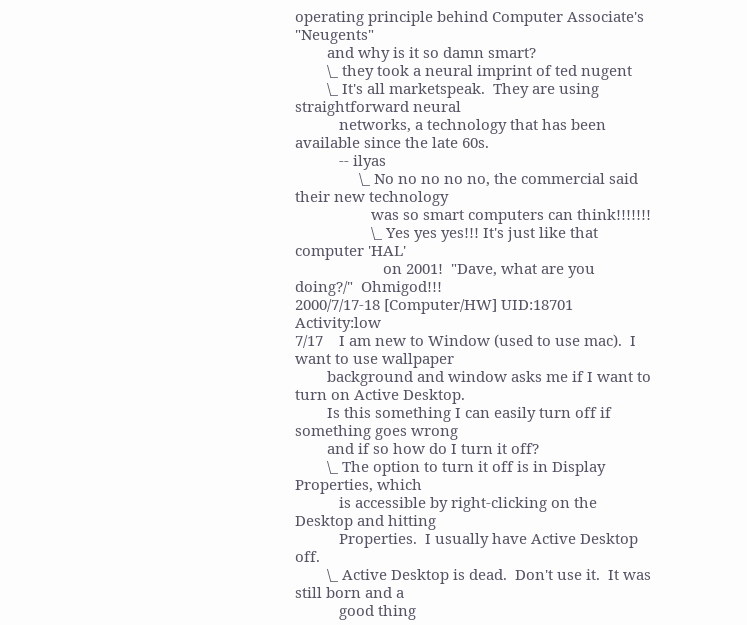operating principle behind Computer Associate's "Neugents"
        and why is it so damn smart?
        \_ they took a neural imprint of ted nugent
        \_ It's all marketspeak.  They are using straightforward neural
           networks, a technology that has been available since the late 60s.
           -- ilyas
                \_ No no no no no, the commercial said their new technology
                   was so smart computers can think!!!!!!!
                   \_ Yes yes yes!!! It's just like that computer 'HAL'
                      on 2001!  "Dave, what are you doing?/"  Ohmigod!!!
2000/7/17-18 [Computer/HW] UID:18701 Activity:low
7/17    I am new to Window (used to use mac).  I want to use wallpaper
        background and window asks me if I want to turn on Active Desktop.
        Is this something I can easily turn off if something goes wrong
        and if so how do I turn it off?
        \_ The option to turn it off is in Display Properties, which
           is accessible by right-clicking on the Desktop and hitting
           Properties.  I usually have Active Desktop off.
        \_ Active Desktop is dead.  Don't use it.  It was still born and a
           good thing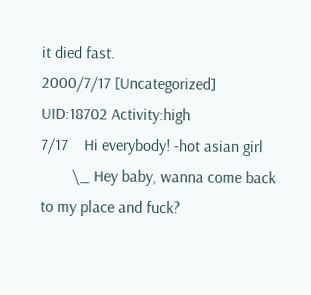it died fast.
2000/7/17 [Uncategorized] UID:18702 Activity:high
7/17    Hi everybody! -hot asian girl
        \_ Hey baby, wanna come back to my place and fuck?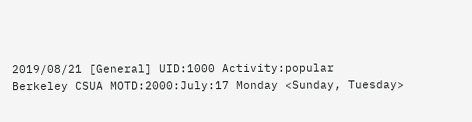2019/08/21 [General] UID:1000 Activity:popular
Berkeley CSUA MOTD:2000:July:17 Monday <Sunday, Tuesday>